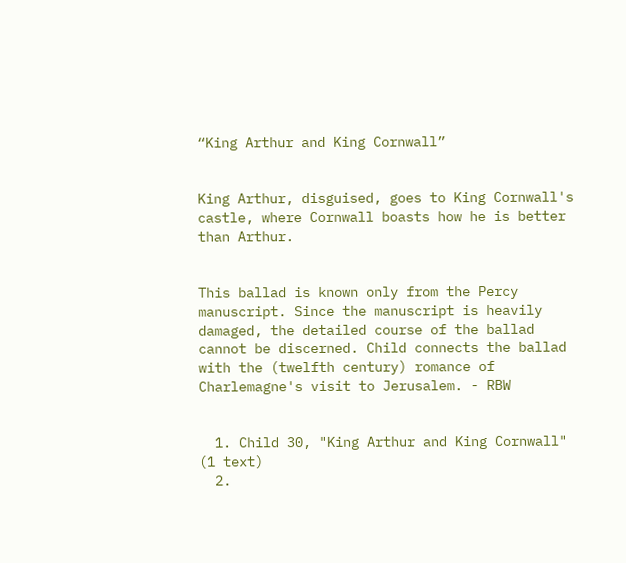“King Arthur and King Cornwall”


King Arthur, disguised, goes to King Cornwall's castle, where Cornwall boasts how he is better than Arthur.


This ballad is known only from the Percy manuscript. Since the manuscript is heavily damaged, the detailed course of the ballad cannot be discerned. Child connects the ballad with the (twelfth century) romance of Charlemagne's visit to Jerusalem. - RBW


  1. Child 30, "King Arthur and King Cornwall" (1 text)
  2.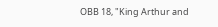OBB 18, "King Arthur and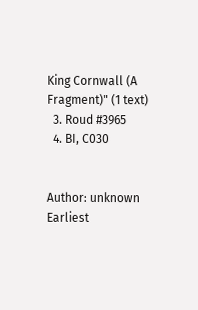King Cornwall (A Fragment)" (1 text)
  3. Roud #3965
  4. BI, C030


Author: unknown
Earliest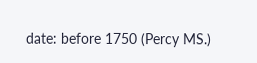date: before 1750 (Percy MS.)